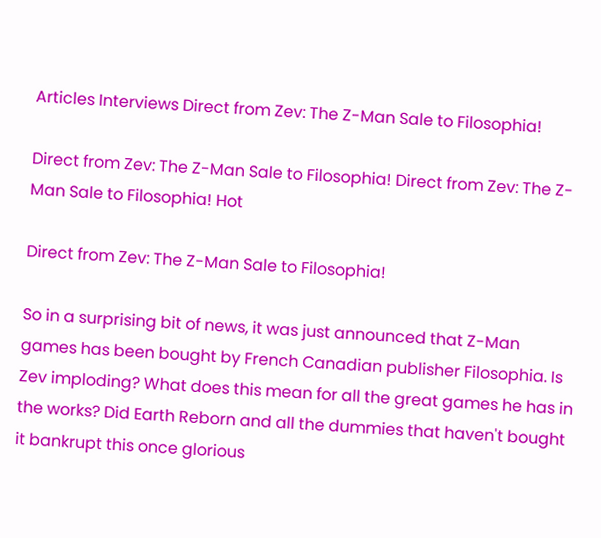Articles Interviews Direct from Zev: The Z-Man Sale to Filosophia!

Direct from Zev: The Z-Man Sale to Filosophia! Direct from Zev: The Z-Man Sale to Filosophia! Hot

Direct from Zev: The Z-Man Sale to Filosophia!

So in a surprising bit of news, it was just announced that Z-Man games has been bought by French Canadian publisher Filosophia. Is Zev imploding? What does this mean for all the great games he has in the works? Did Earth Reborn and all the dummies that haven't bought it bankrupt this once glorious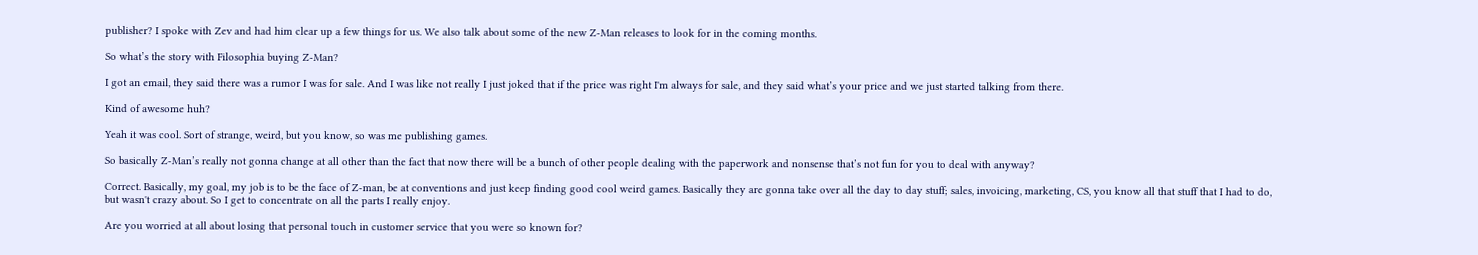publisher? I spoke with Zev and had him clear up a few things for us. We also talk about some of the new Z-Man releases to look for in the coming months.

So what’s the story with Filosophia buying Z-Man?

I got an email, they said there was a rumor I was for sale. And I was like not really I just joked that if the price was right I'm always for sale, and they said what’s your price and we just started talking from there.

Kind of awesome huh?

Yeah it was cool. Sort of strange, weird, but you know, so was me publishing games.

So basically Z-Man’s really not gonna change at all other than the fact that now there will be a bunch of other people dealing with the paperwork and nonsense that’s not fun for you to deal with anyway?

Correct. Basically, my goal, my job is to be the face of Z-man, be at conventions and just keep finding good cool weird games. Basically they are gonna take over all the day to day stuff; sales, invoicing, marketing, CS, you know all that stuff that I had to do, but wasn't crazy about. So I get to concentrate on all the parts I really enjoy.

Are you worried at all about losing that personal touch in customer service that you were so known for?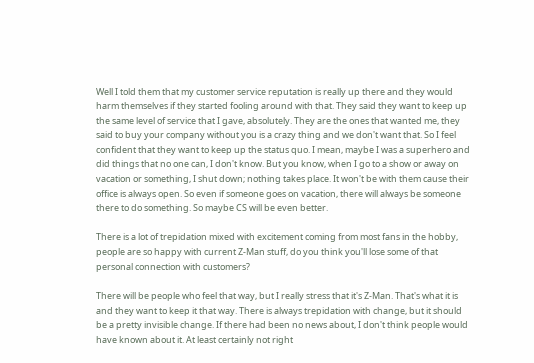Well I told them that my customer service reputation is really up there and they would harm themselves if they started fooling around with that. They said they want to keep up the same level of service that I gave, absolutely. They are the ones that wanted me, they said to buy your company without you is a crazy thing and we don't want that. So I feel confident that they want to keep up the status quo. I mean, maybe I was a superhero and did things that no one can, I don't know. But you know, when I go to a show or away on vacation or something, I shut down; nothing takes place. It won't be with them cause their office is always open. So even if someone goes on vacation, there will always be someone there to do something. So maybe CS will be even better.

There is a lot of trepidation mixed with excitement coming from most fans in the hobby, people are so happy with current Z-Man stuff, do you think you'll lose some of that personal connection with customers?

There will be people who feel that way, but I really stress that it's Z-Man. That's what it is and they want to keep it that way. There is always trepidation with change, but it should be a pretty invisible change. If there had been no news about, I don't think people would have known about it. At least certainly not right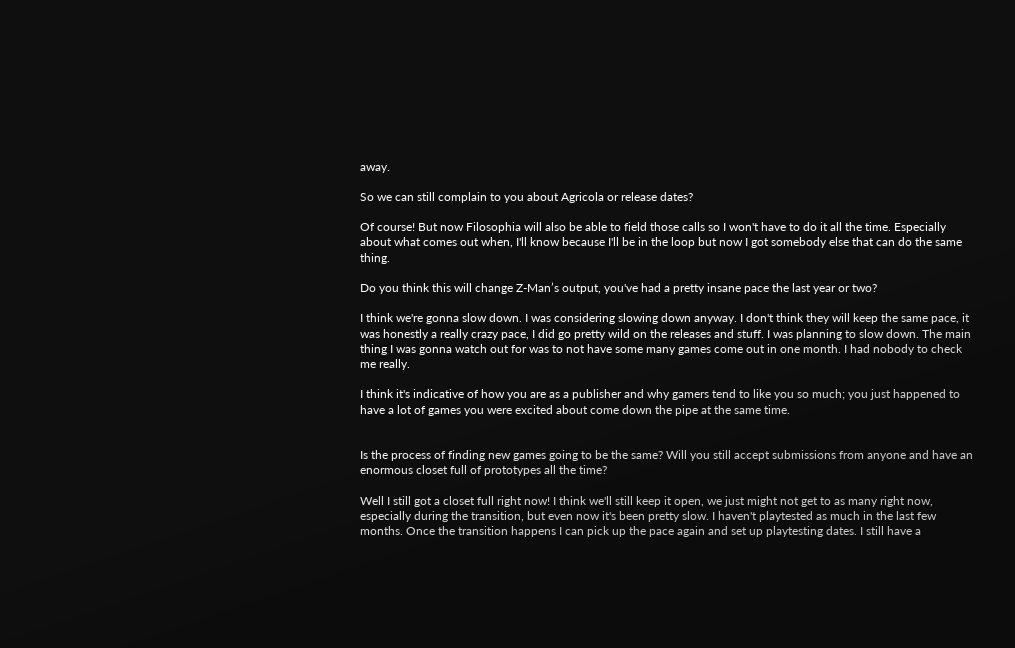away.

So we can still complain to you about Agricola or release dates?

Of course! But now Filosophia will also be able to field those calls so I won't have to do it all the time. Especially about what comes out when, I'll know because I'll be in the loop but now I got somebody else that can do the same thing.

Do you think this will change Z-Man’s output, you've had a pretty insane pace the last year or two?

I think we're gonna slow down. I was considering slowing down anyway. I don't think they will keep the same pace, it was honestly a really crazy pace, I did go pretty wild on the releases and stuff. I was planning to slow down. The main thing I was gonna watch out for was to not have some many games come out in one month. I had nobody to check me really.

I think it's indicative of how you are as a publisher and why gamers tend to like you so much; you just happened to have a lot of games you were excited about come down the pipe at the same time.


Is the process of finding new games going to be the same? Will you still accept submissions from anyone and have an enormous closet full of prototypes all the time?

Well I still got a closet full right now! I think we'll still keep it open, we just might not get to as many right now, especially during the transition, but even now it's been pretty slow. I haven't playtested as much in the last few months. Once the transition happens I can pick up the pace again and set up playtesting dates. I still have a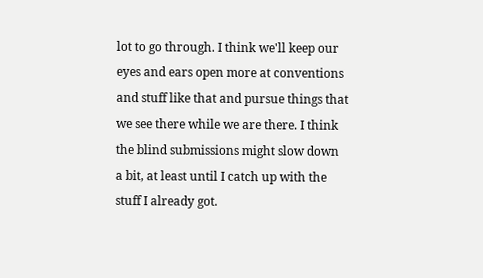lot to go through. I think we'll keep our eyes and ears open more at conventions and stuff like that and pursue things that we see there while we are there. I think the blind submissions might slow down a bit, at least until I catch up with the stuff I already got.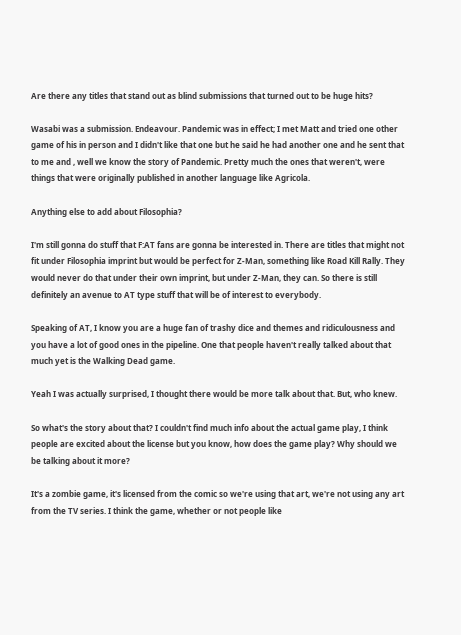Are there any titles that stand out as blind submissions that turned out to be huge hits?

Wasabi was a submission. Endeavour. Pandemic was in effect; I met Matt and tried one other game of his in person and I didn't like that one but he said he had another one and he sent that to me and , well we know the story of Pandemic. Pretty much the ones that weren't, were things that were originally published in another language like Agricola.

Anything else to add about Filosophia?

I'm still gonna do stuff that F:AT fans are gonna be interested in. There are titles that might not fit under Filosophia imprint but would be perfect for Z-Man, something like Road Kill Rally. They would never do that under their own imprint, but under Z-Man, they can. So there is still definitely an avenue to AT type stuff that will be of interest to everybody.

Speaking of AT, I know you are a huge fan of trashy dice and themes and ridiculousness and you have a lot of good ones in the pipeline. One that people haven't really talked about that much yet is the Walking Dead game.

Yeah I was actually surprised, I thought there would be more talk about that. But, who knew.

So what's the story about that? I couldn't find much info about the actual game play, I think people are excited about the license but you know, how does the game play? Why should we be talking about it more?

It's a zombie game, it's licensed from the comic so we're using that art, we're not using any art from the TV series. I think the game, whether or not people like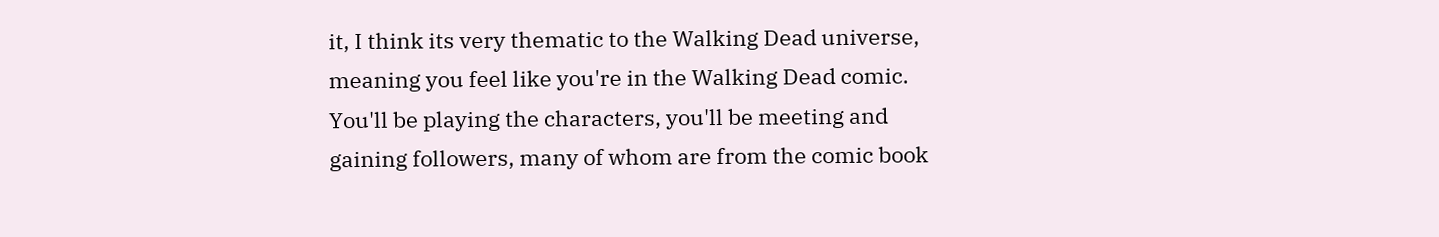it, I think its very thematic to the Walking Dead universe, meaning you feel like you're in the Walking Dead comic. You'll be playing the characters, you'll be meeting and gaining followers, many of whom are from the comic book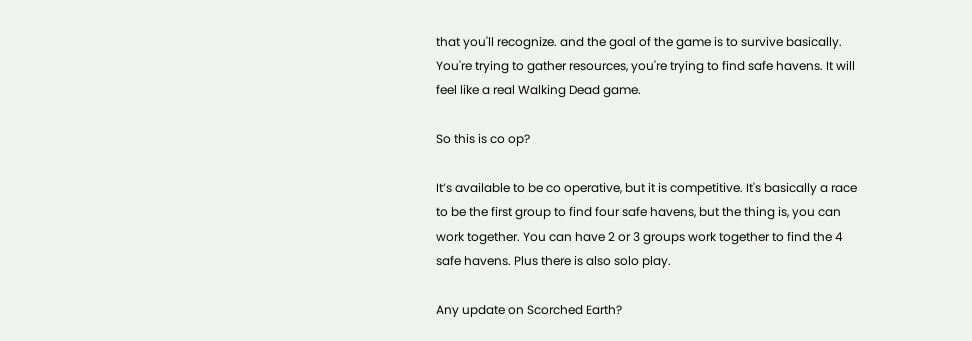that you'll recognize. and the goal of the game is to survive basically. You're trying to gather resources, you're trying to find safe havens. It will feel like a real Walking Dead game.

So this is co op?

It’s available to be co operative, but it is competitive. It's basically a race to be the first group to find four safe havens, but the thing is, you can work together. You can have 2 or 3 groups work together to find the 4 safe havens. Plus there is also solo play.

Any update on Scorched Earth?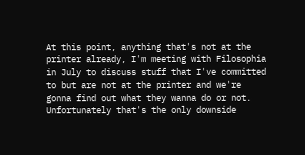At this point, anything that's not at the printer already, I'm meeting with Filosophia in July to discuss stuff that I've committed to but are not at the printer and we're gonna find out what they wanna do or not. Unfortunately that's the only downside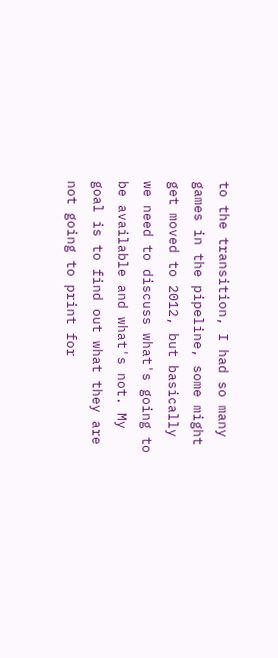to the transition, I had so many games in the pipeline, some might get moved to 2012, but basically we need to discuss what's going to be available and what's not. My goal is to find out what they are not going to print for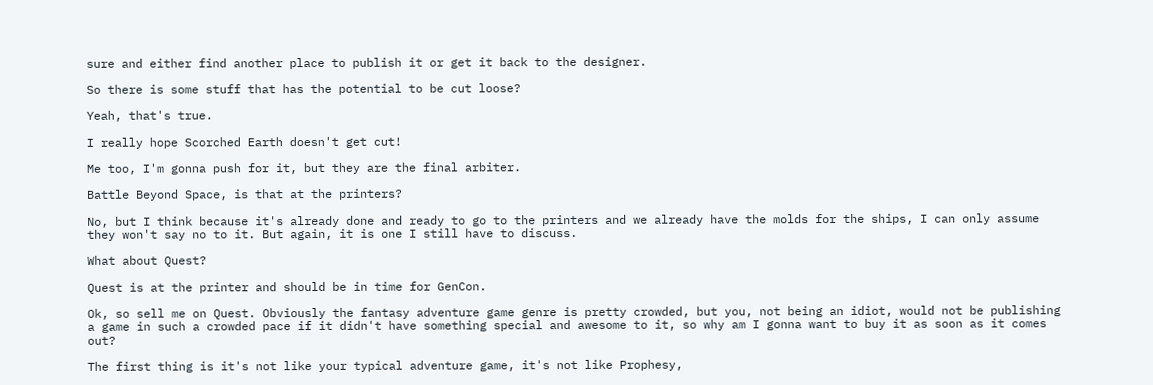sure and either find another place to publish it or get it back to the designer.

So there is some stuff that has the potential to be cut loose?

Yeah, that's true.

I really hope Scorched Earth doesn't get cut!

Me too, I'm gonna push for it, but they are the final arbiter.

Battle Beyond Space, is that at the printers?

No, but I think because it's already done and ready to go to the printers and we already have the molds for the ships, I can only assume they won't say no to it. But again, it is one I still have to discuss.

What about Quest?

Quest is at the printer and should be in time for GenCon.

Ok, so sell me on Quest. Obviously the fantasy adventure game genre is pretty crowded, but you, not being an idiot, would not be publishing a game in such a crowded pace if it didn't have something special and awesome to it, so why am I gonna want to buy it as soon as it comes out?

The first thing is it's not like your typical adventure game, it's not like Prophesy,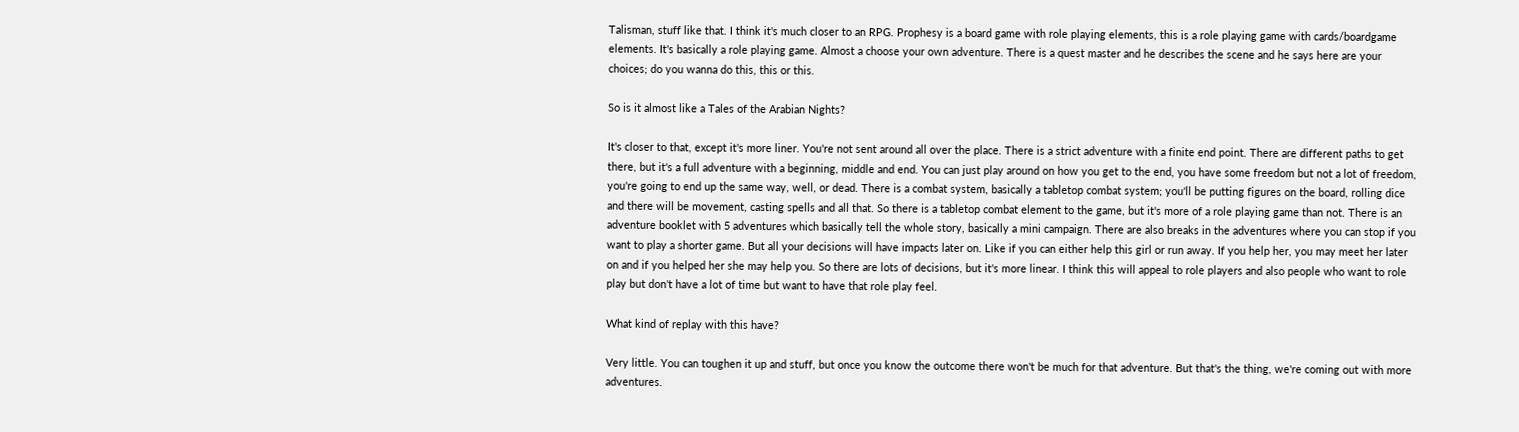Talisman, stuff like that. I think it's much closer to an RPG. Prophesy is a board game with role playing elements, this is a role playing game with cards/boardgame elements. It's basically a role playing game. Almost a choose your own adventure. There is a quest master and he describes the scene and he says here are your choices; do you wanna do this, this or this.

So is it almost like a Tales of the Arabian Nights?

It's closer to that, except it's more liner. You're not sent around all over the place. There is a strict adventure with a finite end point. There are different paths to get there, but it's a full adventure with a beginning, middle and end. You can just play around on how you get to the end, you have some freedom but not a lot of freedom, you're going to end up the same way, well, or dead. There is a combat system, basically a tabletop combat system; you'll be putting figures on the board, rolling dice and there will be movement, casting spells and all that. So there is a tabletop combat element to the game, but it's more of a role playing game than not. There is an adventure booklet with 5 adventures which basically tell the whole story, basically a mini campaign. There are also breaks in the adventures where you can stop if you want to play a shorter game. But all your decisions will have impacts later on. Like if you can either help this girl or run away. If you help her, you may meet her later on and if you helped her she may help you. So there are lots of decisions, but it's more linear. I think this will appeal to role players and also people who want to role play but don't have a lot of time but want to have that role play feel.

What kind of replay with this have?

Very little. You can toughen it up and stuff, but once you know the outcome there won't be much for that adventure. But that's the thing, we're coming out with more adventures.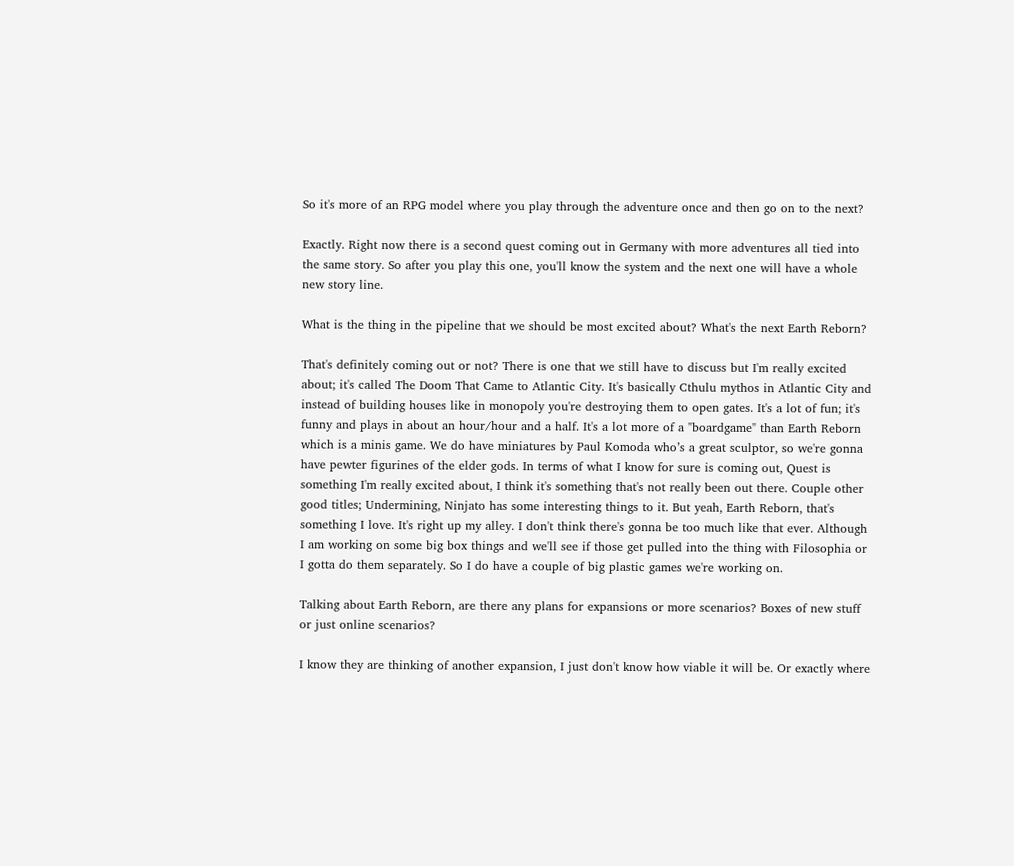So it's more of an RPG model where you play through the adventure once and then go on to the next?

Exactly. Right now there is a second quest coming out in Germany with more adventures all tied into the same story. So after you play this one, you'll know the system and the next one will have a whole new story line.

What is the thing in the pipeline that we should be most excited about? What's the next Earth Reborn?

That's definitely coming out or not? There is one that we still have to discuss but I'm really excited about; it's called The Doom That Came to Atlantic City. It's basically Cthulu mythos in Atlantic City and instead of building houses like in monopoly you're destroying them to open gates. It's a lot of fun; it's funny and plays in about an hour/hour and a half. It's a lot more of a "boardgame" than Earth Reborn which is a minis game. We do have miniatures by Paul Komoda who’s a great sculptor, so we're gonna have pewter figurines of the elder gods. In terms of what I know for sure is coming out, Quest is something I'm really excited about, I think it's something that's not really been out there. Couple other good titles; Undermining, Ninjato has some interesting things to it. But yeah, Earth Reborn, that's something I love. It's right up my alley. I don't think there's gonna be too much like that ever. Although I am working on some big box things and we'll see if those get pulled into the thing with Filosophia or I gotta do them separately. So I do have a couple of big plastic games we're working on.

Talking about Earth Reborn, are there any plans for expansions or more scenarios? Boxes of new stuff or just online scenarios?

I know they are thinking of another expansion, I just don't know how viable it will be. Or exactly where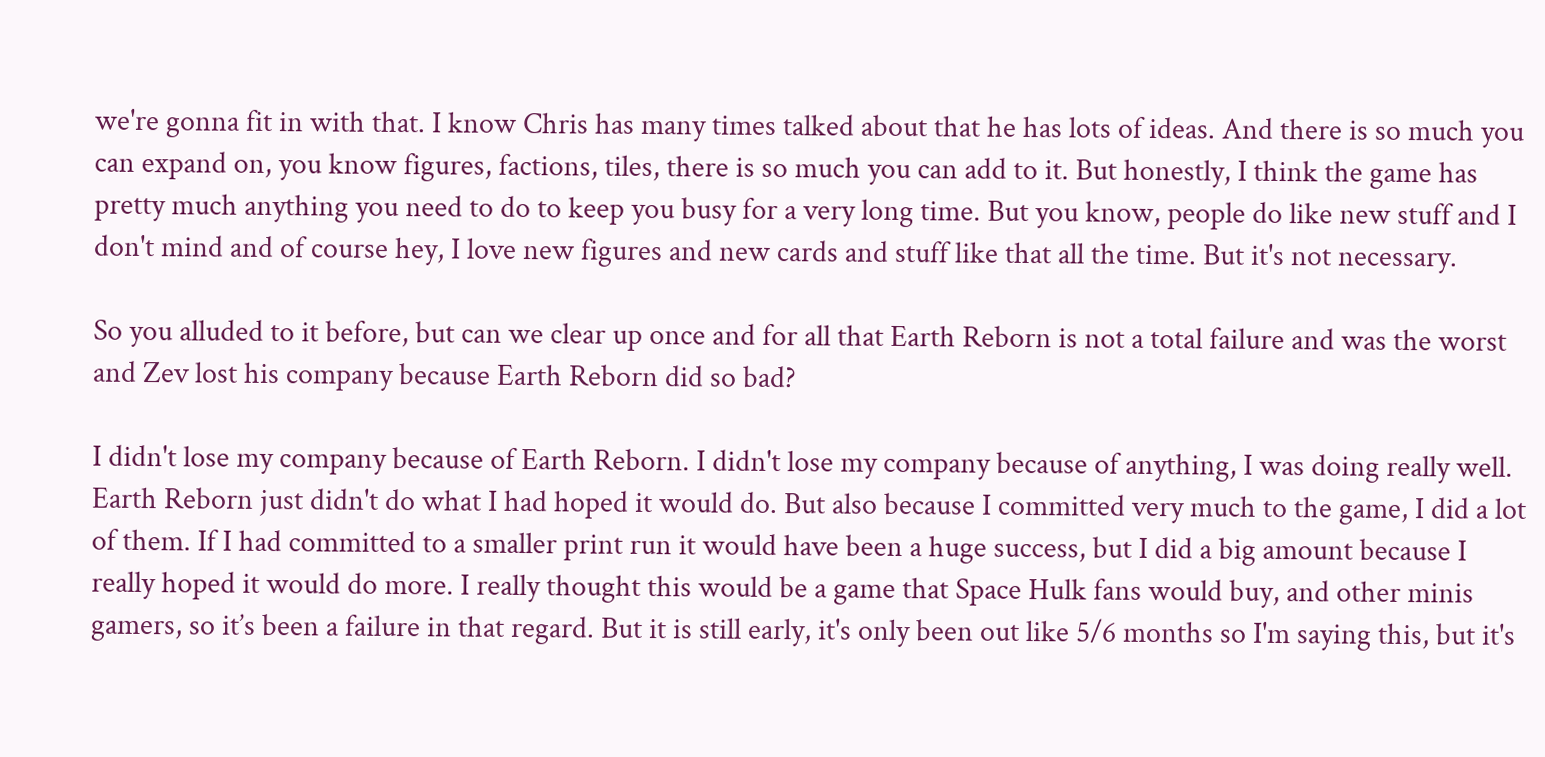we're gonna fit in with that. I know Chris has many times talked about that he has lots of ideas. And there is so much you can expand on, you know figures, factions, tiles, there is so much you can add to it. But honestly, I think the game has pretty much anything you need to do to keep you busy for a very long time. But you know, people do like new stuff and I don't mind and of course hey, I love new figures and new cards and stuff like that all the time. But it's not necessary.

So you alluded to it before, but can we clear up once and for all that Earth Reborn is not a total failure and was the worst and Zev lost his company because Earth Reborn did so bad?

I didn't lose my company because of Earth Reborn. I didn't lose my company because of anything, I was doing really well. Earth Reborn just didn't do what I had hoped it would do. But also because I committed very much to the game, I did a lot of them. If I had committed to a smaller print run it would have been a huge success, but I did a big amount because I really hoped it would do more. I really thought this would be a game that Space Hulk fans would buy, and other minis gamers, so it’s been a failure in that regard. But it is still early, it's only been out like 5/6 months so I'm saying this, but it's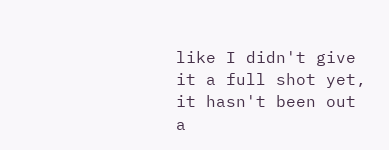like I didn't give it a full shot yet, it hasn't been out a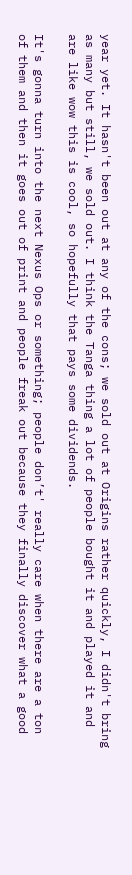year yet. It hasn't been out at any of the cons; we sold out at Origins rather quickly, I didn't bring as many but still, we sold out. I think the Tanga thing a lot of people bought it and played it and are like wow this is cool, so hopefully that pays some dividends.

It's gonna turn into the next Nexus Ops or something; people don’t' really care when there are a ton of them and then it goes out of print and people freak out because they finally discover what a good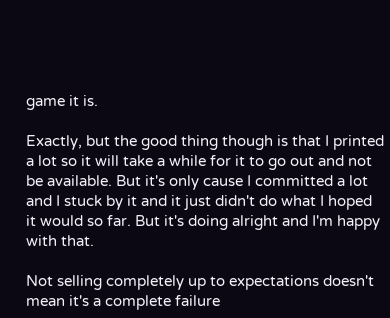game it is.

Exactly, but the good thing though is that I printed a lot so it will take a while for it to go out and not be available. But it's only cause I committed a lot and I stuck by it and it just didn't do what I hoped it would so far. But it's doing alright and I'm happy with that.

Not selling completely up to expectations doesn't mean it's a complete failure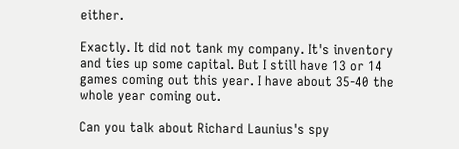either.

Exactly. It did not tank my company. It's inventory and ties up some capital. But I still have 13 or 14 games coming out this year. I have about 35-40 the whole year coming out.

Can you talk about Richard Launius's spy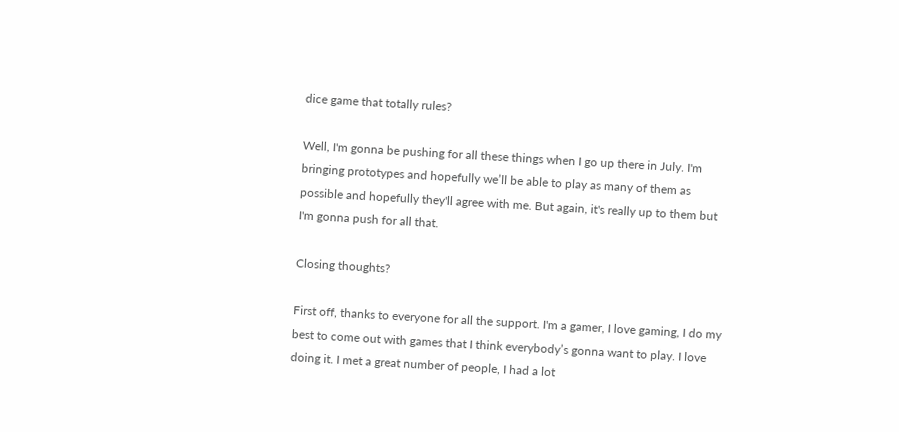dice game that totally rules?

Well, I'm gonna be pushing for all these things when I go up there in July. I'm bringing prototypes and hopefully we’ll be able to play as many of them as possible and hopefully they'll agree with me. But again, it's really up to them but I'm gonna push for all that.

Closing thoughts?

First off, thanks to everyone for all the support. I'm a gamer, I love gaming, I do my best to come out with games that I think everybody’s gonna want to play. I love doing it. I met a great number of people, I had a lot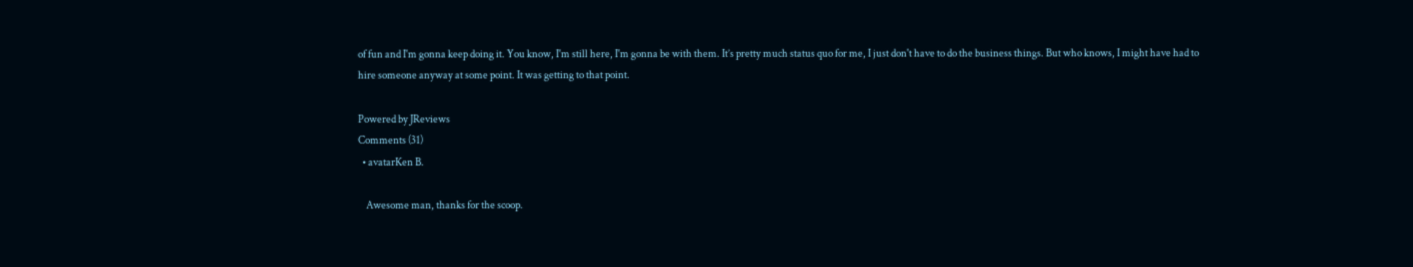of fun and I'm gonna keep doing it. You know, I'm still here, I'm gonna be with them. It’s pretty much status quo for me, I just don't have to do the business things. But who knows, I might have had to hire someone anyway at some point. It was getting to that point.

Powered by JReviews
Comments (31)
  • avatarKen B.

    Awesome man, thanks for the scoop.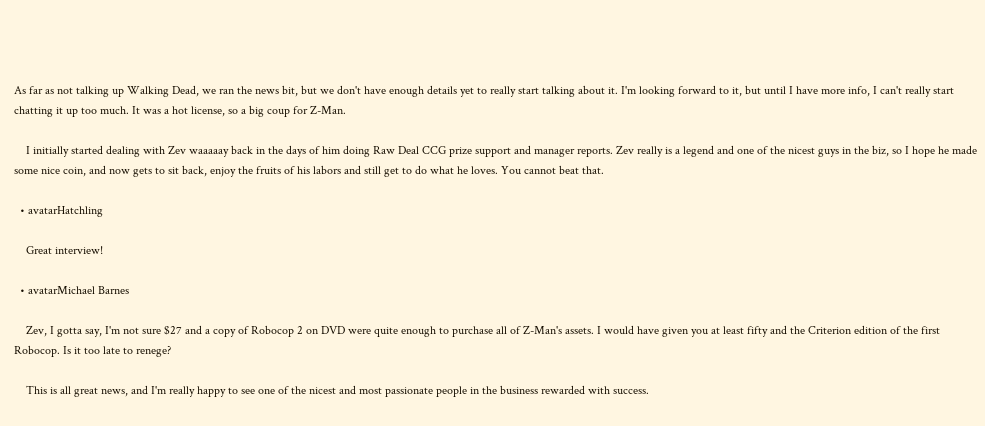As far as not talking up Walking Dead, we ran the news bit, but we don't have enough details yet to really start talking about it. I'm looking forward to it, but until I have more info, I can't really start chatting it up too much. It was a hot license, so a big coup for Z-Man.

    I initially started dealing with Zev waaaaay back in the days of him doing Raw Deal CCG prize support and manager reports. Zev really is a legend and one of the nicest guys in the biz, so I hope he made some nice coin, and now gets to sit back, enjoy the fruits of his labors and still get to do what he loves. You cannot beat that.

  • avatarHatchling

    Great interview!

  • avatarMichael Barnes

    Zev, I gotta say, I'm not sure $27 and a copy of Robocop 2 on DVD were quite enough to purchase all of Z-Man's assets. I would have given you at least fifty and the Criterion edition of the first Robocop. Is it too late to renege?

    This is all great news, and I'm really happy to see one of the nicest and most passionate people in the business rewarded with success.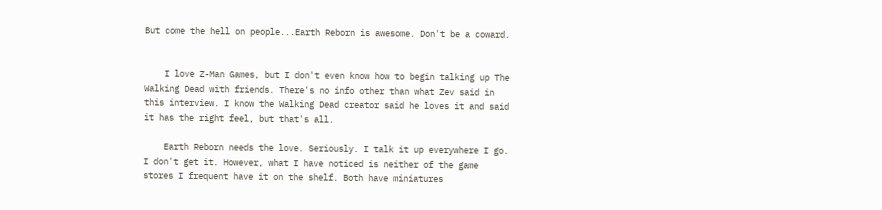But come the hell on people...Earth Reborn is awesome. Don't be a coward.


    I love Z-Man Games, but I don't even know how to begin talking up The Walking Dead with friends. There's no info other than what Zev said in this interview. I know the Walking Dead creator said he loves it and said it has the right feel, but that's all.

    Earth Reborn needs the love. Seriously. I talk it up everywhere I go. I don't get it. However, what I have noticed is neither of the game stores I frequent have it on the shelf. Both have miniatures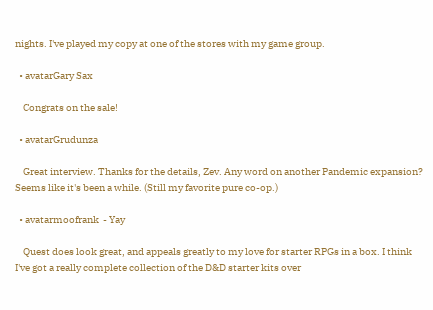nights. I've played my copy at one of the stores with my game group.

  • avatarGary Sax

    Congrats on the sale!

  • avatarGrudunza

    Great interview. Thanks for the details, Zev. Any word on another Pandemic expansion? Seems like it's been a while. (Still my favorite pure co-op.)

  • avatarmoofrank  - Yay

    Quest does look great, and appeals greatly to my love for starter RPGs in a box. I think I've got a really complete collection of the D&D starter kits over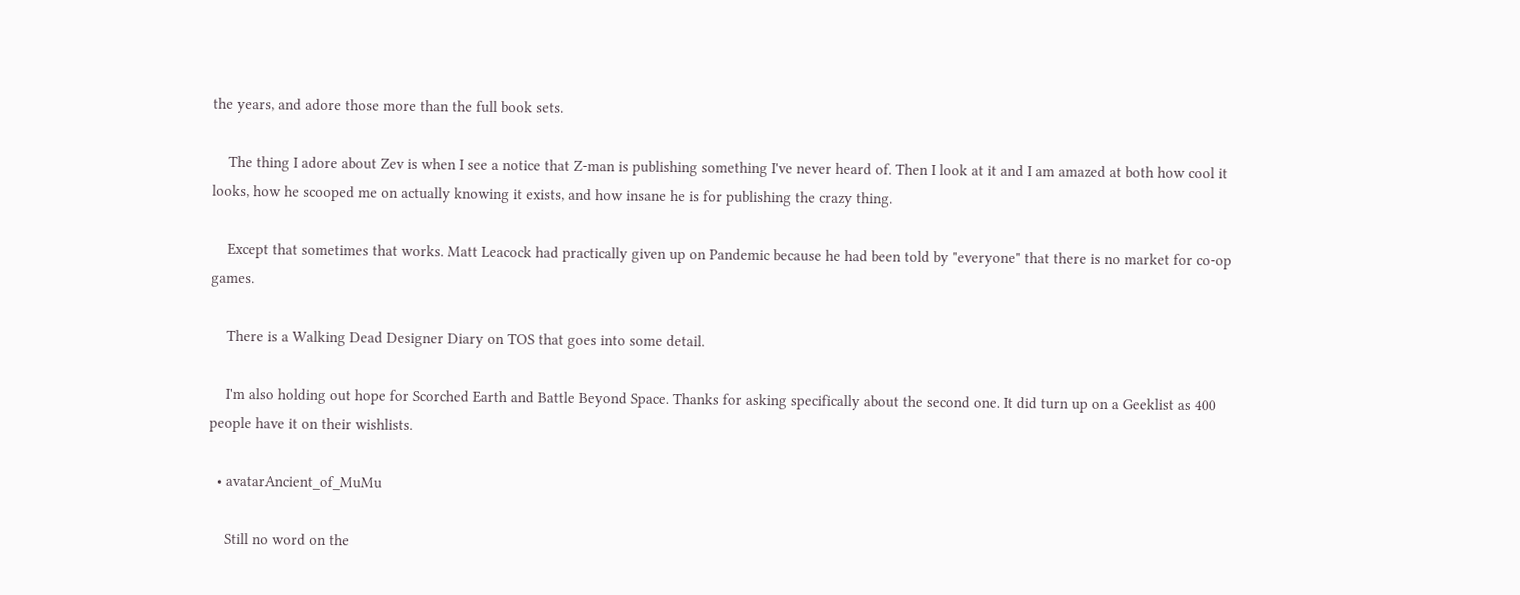the years, and adore those more than the full book sets.

    The thing I adore about Zev is when I see a notice that Z-man is publishing something I've never heard of. Then I look at it and I am amazed at both how cool it looks, how he scooped me on actually knowing it exists, and how insane he is for publishing the crazy thing.

    Except that sometimes that works. Matt Leacock had practically given up on Pandemic because he had been told by "everyone" that there is no market for co-op games.

    There is a Walking Dead Designer Diary on TOS that goes into some detail.

    I'm also holding out hope for Scorched Earth and Battle Beyond Space. Thanks for asking specifically about the second one. It did turn up on a Geeklist as 400 people have it on their wishlists.

  • avatarAncient_of_MuMu

    Still no word on the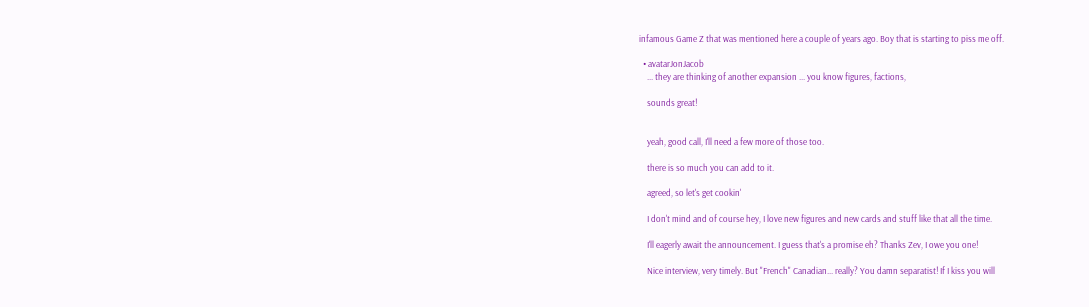infamous Game Z that was mentioned here a couple of years ago. Boy that is starting to piss me off.

  • avatarJonJacob
    ... they are thinking of another expansion ... you know figures, factions,

    sounds great!


    yeah, good call, I'll need a few more of those too.

    there is so much you can add to it.

    agreed, so let's get cookin'

    I don't mind and of course hey, I love new figures and new cards and stuff like that all the time.

    I'll eagerly await the announcement. I guess that's a promise eh? Thanks Zev, I owe you one!

    Nice interview, very timely. But "French" Canadian... really? You damn separatist! If I kiss you will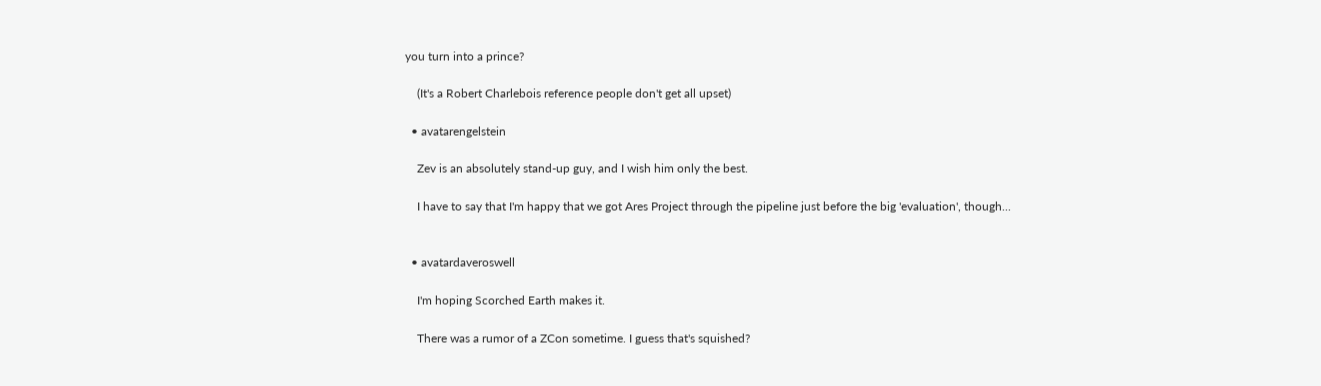you turn into a prince?

    (It's a Robert Charlebois reference people don't get all upset)

  • avatarengelstein

    Zev is an absolutely stand-up guy, and I wish him only the best.

    I have to say that I'm happy that we got Ares Project through the pipeline just before the big 'evaluation', though...


  • avatardaveroswell

    I'm hoping Scorched Earth makes it.

    There was a rumor of a ZCon sometime. I guess that's squished?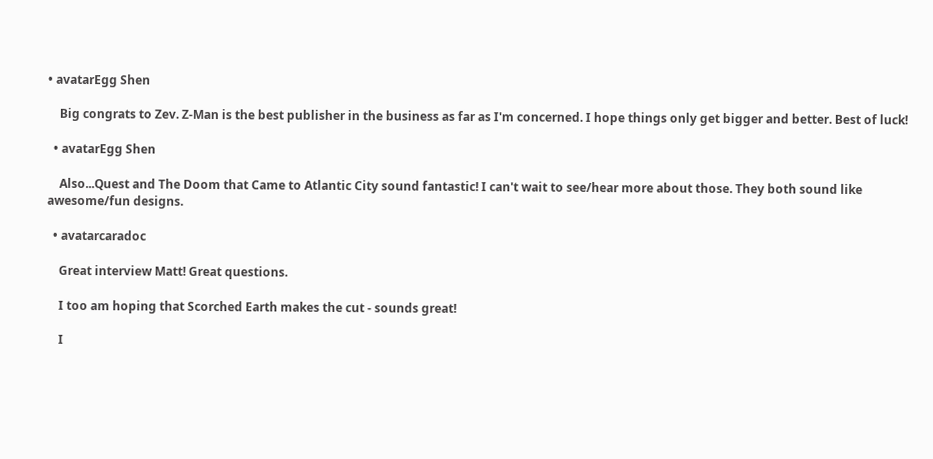• avatarEgg Shen

    Big congrats to Zev. Z-Man is the best publisher in the business as far as I'm concerned. I hope things only get bigger and better. Best of luck!

  • avatarEgg Shen

    Also...Quest and The Doom that Came to Atlantic City sound fantastic! I can't wait to see/hear more about those. They both sound like awesome/fun designs.

  • avatarcaradoc

    Great interview Matt! Great questions.

    I too am hoping that Scorched Earth makes the cut - sounds great!

    I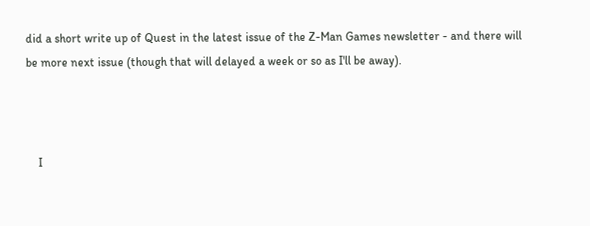did a short write up of Quest in the latest issue of the Z-Man Games newsletter - and there will be more next issue (though that will delayed a week or so as I'll be away).



    I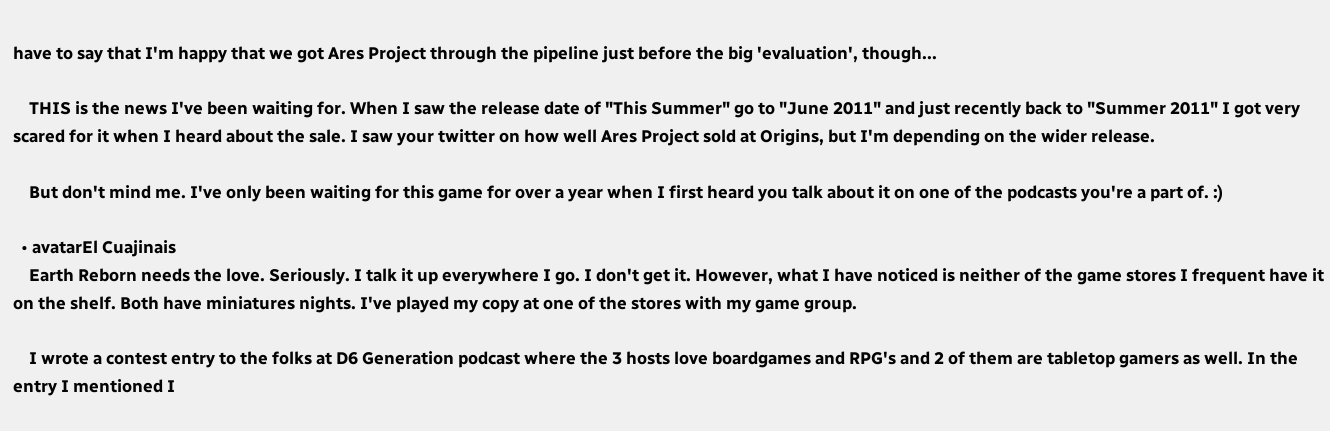have to say that I'm happy that we got Ares Project through the pipeline just before the big 'evaluation', though...

    THIS is the news I've been waiting for. When I saw the release date of "This Summer" go to "June 2011" and just recently back to "Summer 2011" I got very scared for it when I heard about the sale. I saw your twitter on how well Ares Project sold at Origins, but I'm depending on the wider release.

    But don't mind me. I've only been waiting for this game for over a year when I first heard you talk about it on one of the podcasts you're a part of. :)

  • avatarEl Cuajinais
    Earth Reborn needs the love. Seriously. I talk it up everywhere I go. I don't get it. However, what I have noticed is neither of the game stores I frequent have it on the shelf. Both have miniatures nights. I've played my copy at one of the stores with my game group.

    I wrote a contest entry to the folks at D6 Generation podcast where the 3 hosts love boardgames and RPG's and 2 of them are tabletop gamers as well. In the entry I mentioned I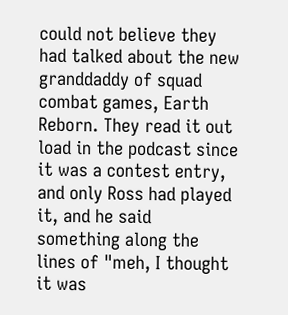could not believe they had talked about the new granddaddy of squad combat games, Earth Reborn. They read it out load in the podcast since it was a contest entry, and only Ross had played it, and he said something along the lines of "meh, I thought it was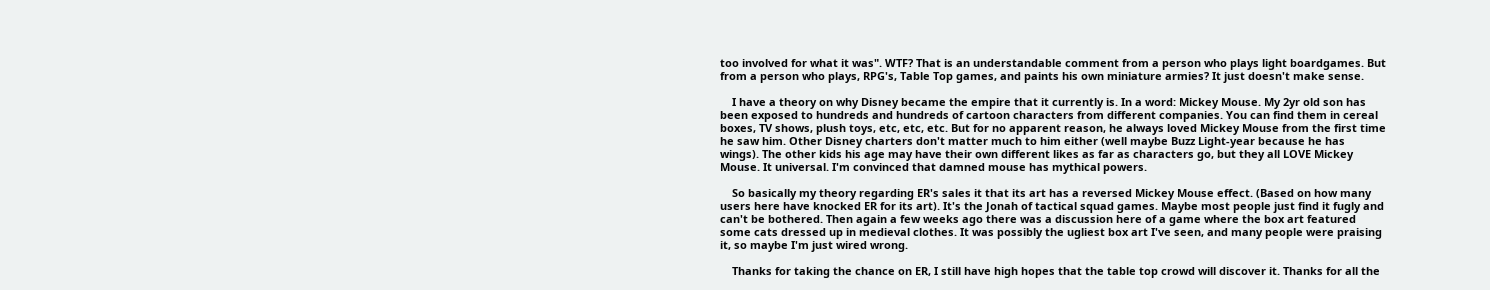too involved for what it was". WTF? That is an understandable comment from a person who plays light boardgames. But from a person who plays, RPG's, Table Top games, and paints his own miniature armies? It just doesn't make sense.

    I have a theory on why Disney became the empire that it currently is. In a word: Mickey Mouse. My 2yr old son has been exposed to hundreds and hundreds of cartoon characters from different companies. You can find them in cereal boxes, TV shows, plush toys, etc, etc, etc. But for no apparent reason, he always loved Mickey Mouse from the first time he saw him. Other Disney charters don't matter much to him either (well maybe Buzz Light-year because he has wings). The other kids his age may have their own different likes as far as characters go, but they all LOVE Mickey Mouse. It universal. I'm convinced that damned mouse has mythical powers.

    So basically my theory regarding ER's sales it that its art has a reversed Mickey Mouse effect. (Based on how many users here have knocked ER for its art). It's the Jonah of tactical squad games. Maybe most people just find it fugly and can't be bothered. Then again a few weeks ago there was a discussion here of a game where the box art featured some cats dressed up in medieval clothes. It was possibly the ugliest box art I've seen, and many people were praising it, so maybe I'm just wired wrong.

    Thanks for taking the chance on ER, I still have high hopes that the table top crowd will discover it. Thanks for all the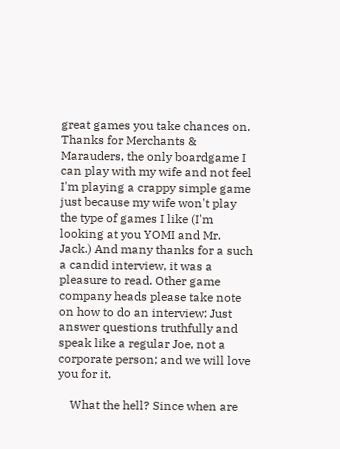great games you take chances on. Thanks for Merchants & Marauders, the only boardgame I can play with my wife and not feel I'm playing a crappy simple game just because my wife won't play the type of games I like (I'm looking at you YOMI and Mr. Jack.) And many thanks for a such a candid interview, it was a pleasure to read. Other game company heads please take note on how to do an interview: Just answer questions truthfully and speak like a regular Joe, not a corporate person; and we will love you for it.

    What the hell? Since when are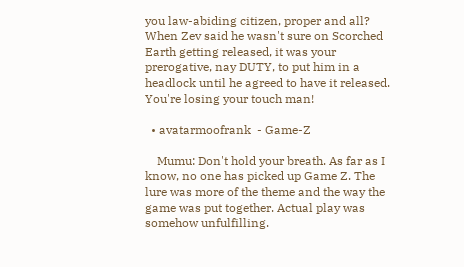you law-abiding citizen, proper and all? When Zev said he wasn't sure on Scorched Earth getting released, it was your prerogative, nay DUTY, to put him in a headlock until he agreed to have it released. You're losing your touch man!

  • avatarmoofrank  - Game-Z

    Mumu: Don't hold your breath. As far as I know, no one has picked up Game Z. The lure was more of the theme and the way the game was put together. Actual play was somehow unfulfilling.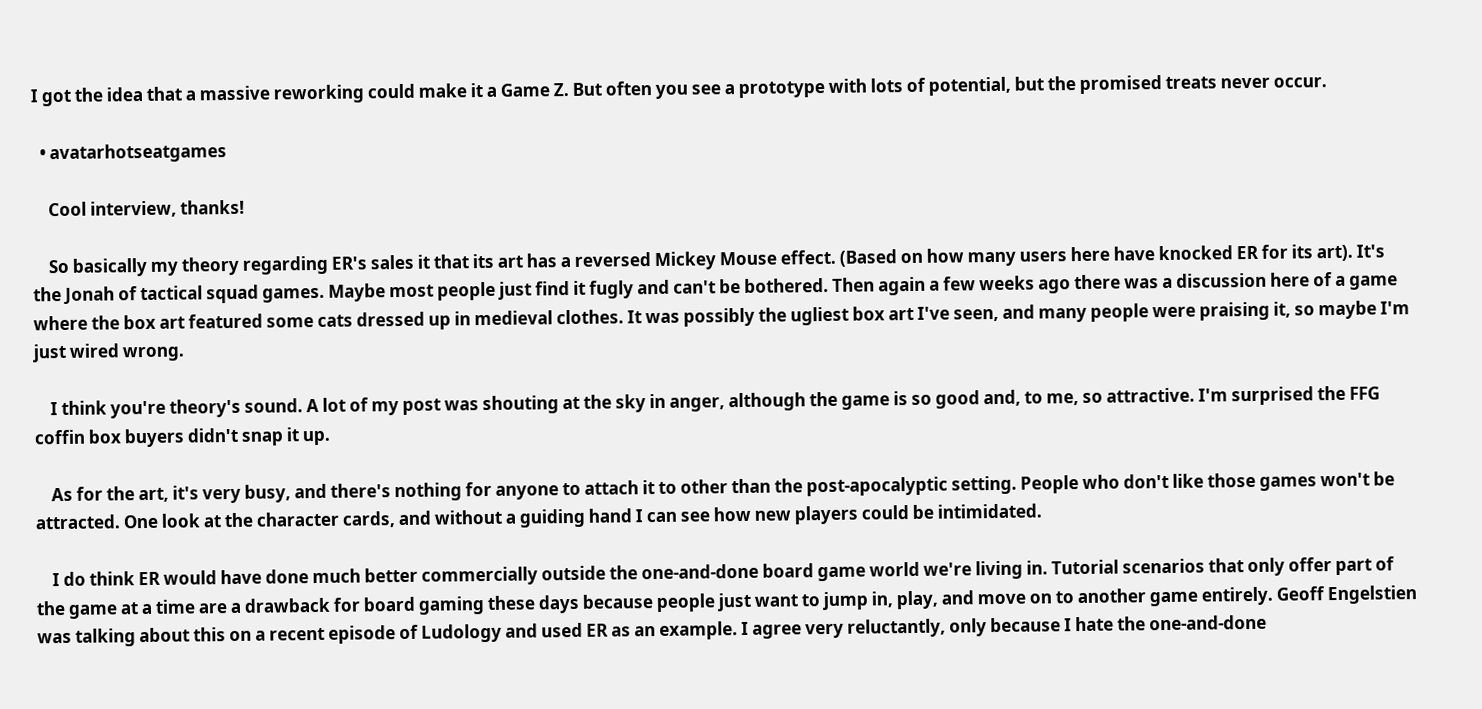I got the idea that a massive reworking could make it a Game Z. But often you see a prototype with lots of potential, but the promised treats never occur.

  • avatarhotseatgames

    Cool interview, thanks!

    So basically my theory regarding ER's sales it that its art has a reversed Mickey Mouse effect. (Based on how many users here have knocked ER for its art). It's the Jonah of tactical squad games. Maybe most people just find it fugly and can't be bothered. Then again a few weeks ago there was a discussion here of a game where the box art featured some cats dressed up in medieval clothes. It was possibly the ugliest box art I've seen, and many people were praising it, so maybe I'm just wired wrong.

    I think you're theory's sound. A lot of my post was shouting at the sky in anger, although the game is so good and, to me, so attractive. I'm surprised the FFG coffin box buyers didn't snap it up.

    As for the art, it's very busy, and there's nothing for anyone to attach it to other than the post-apocalyptic setting. People who don't like those games won't be attracted. One look at the character cards, and without a guiding hand I can see how new players could be intimidated.

    I do think ER would have done much better commercially outside the one-and-done board game world we're living in. Tutorial scenarios that only offer part of the game at a time are a drawback for board gaming these days because people just want to jump in, play, and move on to another game entirely. Geoff Engelstien was talking about this on a recent episode of Ludology and used ER as an example. I agree very reluctantly, only because I hate the one-and-done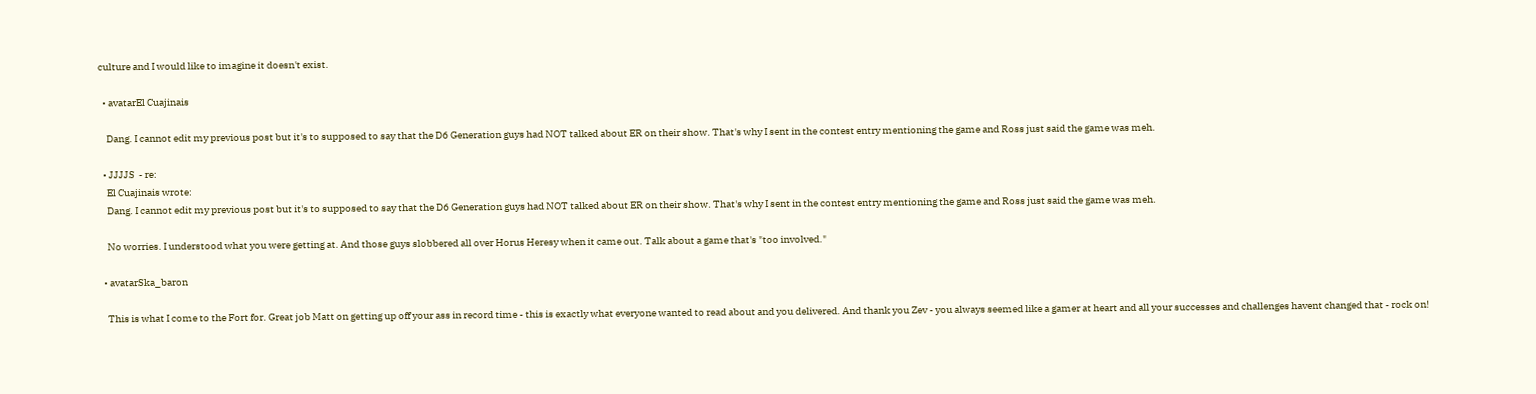culture and I would like to imagine it doesn't exist.

  • avatarEl Cuajinais

    Dang. I cannot edit my previous post but it's to supposed to say that the D6 Generation guys had NOT talked about ER on their show. That's why I sent in the contest entry mentioning the game and Ross just said the game was meh.

  • JJJJS  - re:
    El Cuajinais wrote:
    Dang. I cannot edit my previous post but it's to supposed to say that the D6 Generation guys had NOT talked about ER on their show. That's why I sent in the contest entry mentioning the game and Ross just said the game was meh.

    No worries. I understood what you were getting at. And those guys slobbered all over Horus Heresy when it came out. Talk about a game that's "too involved."

  • avatarSka_baron

    This is what I come to the Fort for. Great job Matt on getting up off your ass in record time - this is exactly what everyone wanted to read about and you delivered. And thank you Zev - you always seemed like a gamer at heart and all your successes and challenges havent changed that - rock on!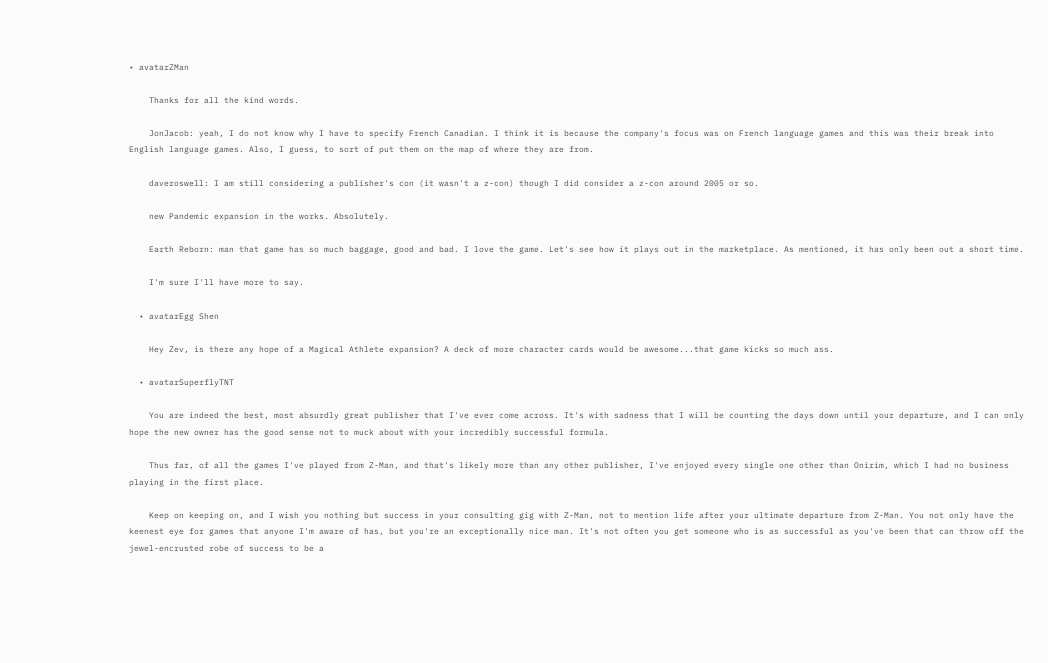• avatarZMan

    Thanks for all the kind words.

    JonJacob: yeah, I do not know why I have to specify French Canadian. I think it is because the company's focus was on French language games and this was their break into English language games. Also, I guess, to sort of put them on the map of where they are from.

    daveroswell: I am still considering a publisher's con (it wasn't a z-con) though I did consider a z-con around 2005 or so.

    new Pandemic expansion in the works. Absolutely.

    Earth Reborn: man that game has so much baggage, good and bad. I love the game. Let's see how it plays out in the marketplace. As mentioned, it has only been out a short time.

    I'm sure I'll have more to say.

  • avatarEgg Shen

    Hey Zev, is there any hope of a Magical Athlete expansion? A deck of more character cards would be awesome...that game kicks so much ass.

  • avatarSuperflyTNT

    You are indeed the best, most absurdly great publisher that I've ever come across. It's with sadness that I will be counting the days down until your departure, and I can only hope the new owner has the good sense not to muck about with your incredibly successful formula.

    Thus far, of all the games I've played from Z-Man, and that's likely more than any other publisher, I've enjoyed every single one other than Onirim, which I had no business playing in the first place.

    Keep on keeping on, and I wish you nothing but success in your consulting gig with Z-Man, not to mention life after your ultimate departure from Z-Man. You not only have the keenest eye for games that anyone I'm aware of has, but you're an exceptionally nice man. It's not often you get someone who is as successful as you've been that can throw off the jewel-encrusted robe of success to be a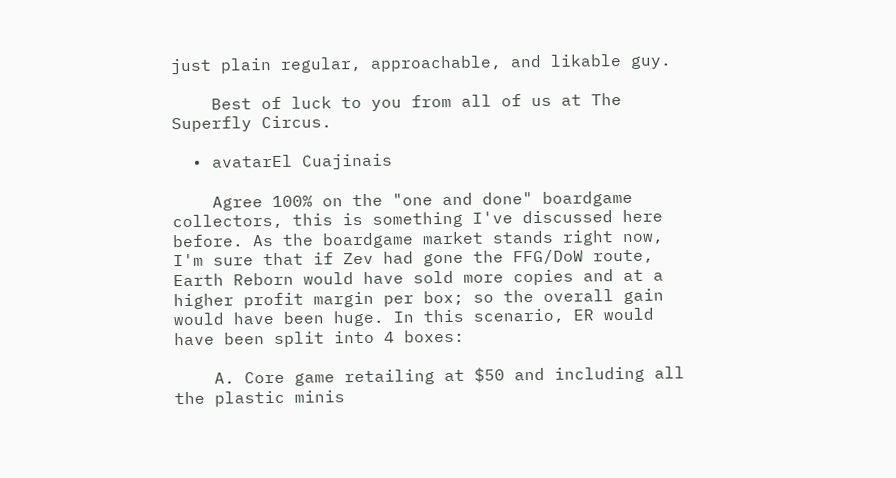just plain regular, approachable, and likable guy.

    Best of luck to you from all of us at The Superfly Circus.

  • avatarEl Cuajinais

    Agree 100% on the "one and done" boardgame collectors, this is something I've discussed here before. As the boardgame market stands right now, I'm sure that if Zev had gone the FFG/DoW route, Earth Reborn would have sold more copies and at a higher profit margin per box; so the overall gain would have been huge. In this scenario, ER would have been split into 4 boxes:

    A. Core game retailing at $50 and including all the plastic minis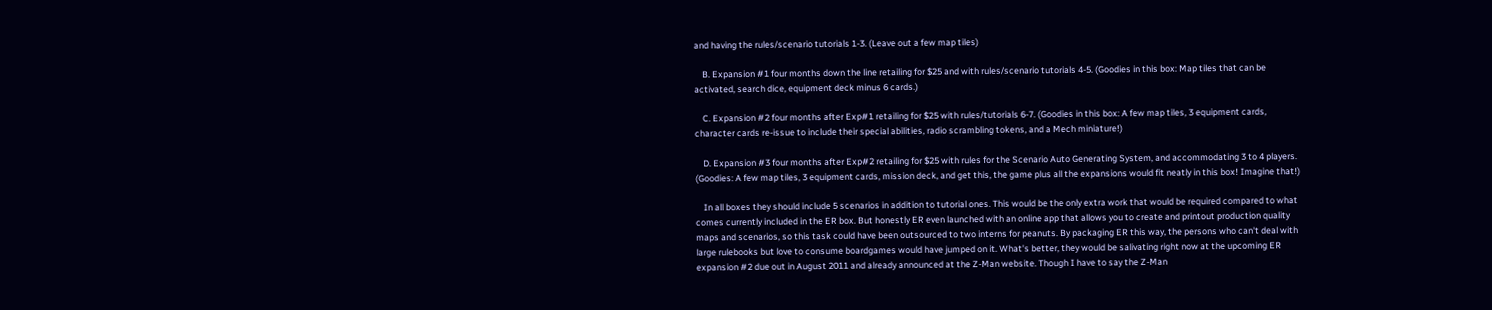and having the rules/scenario tutorials 1-3. (Leave out a few map tiles)

    B. Expansion #1 four months down the line retailing for $25 and with rules/scenario tutorials 4-5. (Goodies in this box: Map tiles that can be activated, search dice, equipment deck minus 6 cards.)

    C. Expansion #2 four months after Exp#1 retailing for $25 with rules/tutorials 6-7. (Goodies in this box: A few map tiles, 3 equipment cards, character cards re-issue to include their special abilities, radio scrambling tokens, and a Mech miniature!)

    D. Expansion #3 four months after Exp#2 retailing for $25 with rules for the Scenario Auto Generating System, and accommodating 3 to 4 players. (Goodies: A few map tiles, 3 equipment cards, mission deck, and get this, the game plus all the expansions would fit neatly in this box! Imagine that!)

    In all boxes they should include 5 scenarios in addition to tutorial ones. This would be the only extra work that would be required compared to what comes currently included in the ER box. But honestly ER even launched with an online app that allows you to create and printout production quality maps and scenarios, so this task could have been outsourced to two interns for peanuts. By packaging ER this way, the persons who can't deal with large rulebooks but love to consume boardgames would have jumped on it. What's better, they would be salivating right now at the upcoming ER expansion #2 due out in August 2011 and already announced at the Z-Man website. Though I have to say the Z-Man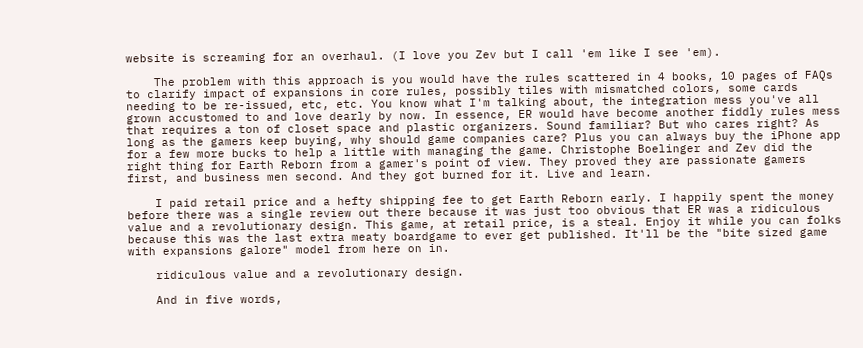website is screaming for an overhaul. (I love you Zev but I call 'em like I see 'em).

    The problem with this approach is you would have the rules scattered in 4 books, 10 pages of FAQs to clarify impact of expansions in core rules, possibly tiles with mismatched colors, some cards needing to be re-issued, etc, etc. You know what I'm talking about, the integration mess you've all grown accustomed to and love dearly by now. In essence, ER would have become another fiddly rules mess that requires a ton of closet space and plastic organizers. Sound familiar? But who cares right? As long as the gamers keep buying, why should game companies care? Plus you can always buy the iPhone app for a few more bucks to help a little with managing the game. Christophe Boelinger and Zev did the right thing for Earth Reborn from a gamer's point of view. They proved they are passionate gamers first, and business men second. And they got burned for it. Live and learn.

    I paid retail price and a hefty shipping fee to get Earth Reborn early. I happily spent the money before there was a single review out there because it was just too obvious that ER was a ridiculous value and a revolutionary design. This game, at retail price, is a steal. Enjoy it while you can folks because this was the last extra meaty boardgame to ever get published. It'll be the "bite sized game with expansions galore" model from here on in.

    ridiculous value and a revolutionary design.

    And in five words,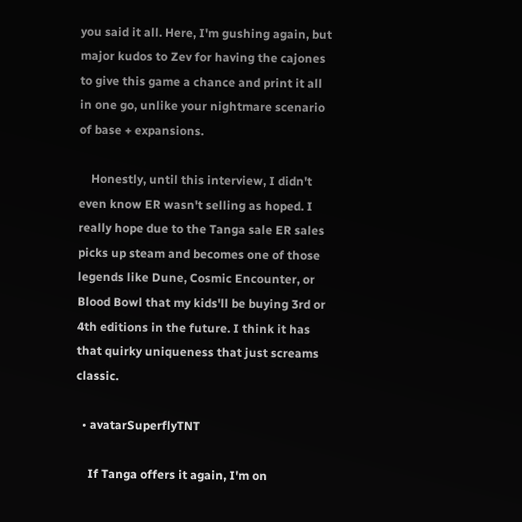you said it all. Here, I'm gushing again, but major kudos to Zev for having the cajones to give this game a chance and print it all in one go, unlike your nightmare scenario of base + expansions.

    Honestly, until this interview, I didn't even know ER wasn't selling as hoped. I really hope due to the Tanga sale ER sales picks up steam and becomes one of those legends like Dune, Cosmic Encounter, or Blood Bowl that my kids'll be buying 3rd or 4th editions in the future. I think it has that quirky uniqueness that just screams classic.

  • avatarSuperflyTNT

    If Tanga offers it again, I'm on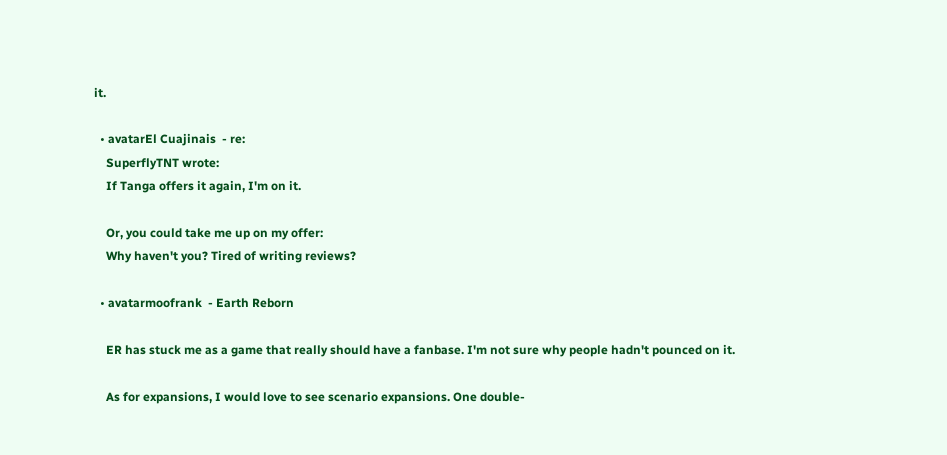it.

  • avatarEl Cuajinais  - re:
    SuperflyTNT wrote:
    If Tanga offers it again, I'm on it.

    Or, you could take me up on my offer:
    Why haven't you? Tired of writing reviews?

  • avatarmoofrank  - Earth Reborn

    ER has stuck me as a game that really should have a fanbase. I'm not sure why people hadn't pounced on it.

    As for expansions, I would love to see scenario expansions. One double-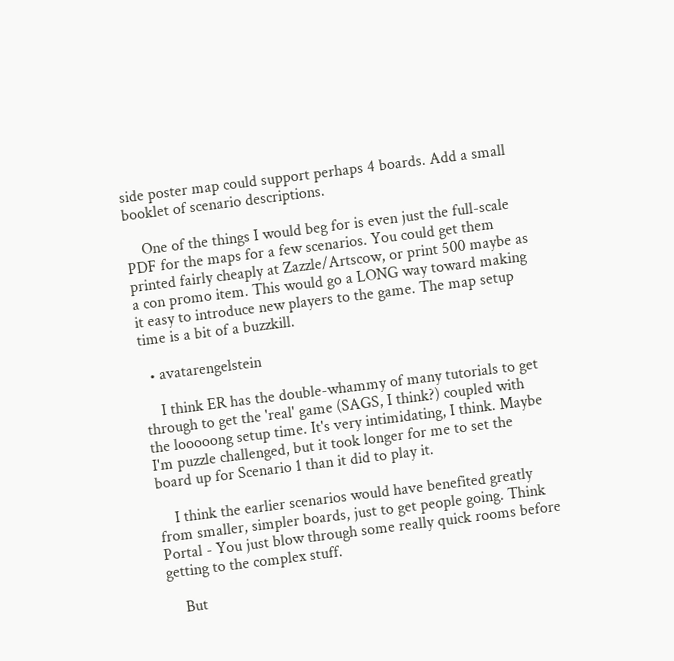side poster map could support perhaps 4 boards. Add a small booklet of scenario descriptions.

    One of the things I would beg for is even just the full-scale PDF for the maps for a few scenarios. You could get them printed fairly cheaply at Zazzle/Artscow, or print 500 maybe as a con promo item. This would go a LONG way toward making it easy to introduce new players to the game. The map setup time is a bit of a buzzkill.

  • avatarengelstein

    I think ER has the double-whammy of many tutorials to get through to get the 'real' game (SAGS, I think?) coupled with the looooong setup time. It's very intimidating, I think. Maybe I'm puzzle challenged, but it took longer for me to set the board up for Scenario 1 than it did to play it.

    I think the earlier scenarios would have benefited greatly from smaller, simpler boards, just to get people going. Think Portal - You just blow through some really quick rooms before getting to the complex stuff.

    But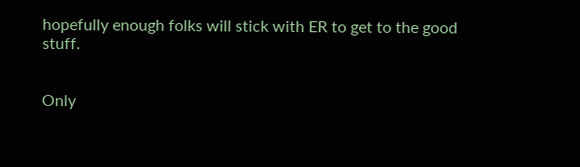hopefully enough folks will stick with ER to get to the good stuff.


Only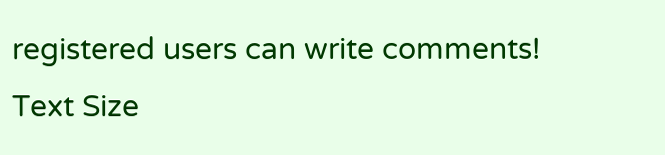registered users can write comments!
Text Size